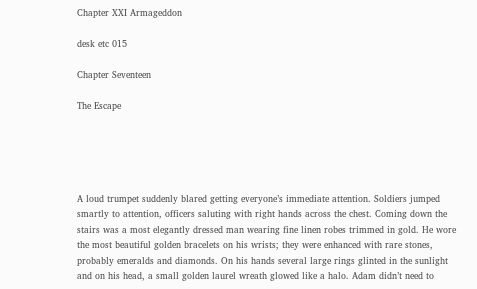Chapter XXI Armageddon

desk etc 015

Chapter Seventeen

The Escape





A loud trumpet suddenly blared getting everyone’s immediate attention. Soldiers jumped smartly to attention, officers saluting with right hands across the chest. Coming down the stairs was a most elegantly dressed man wearing fine linen robes trimmed in gold. He wore the most beautiful golden bracelets on his wrists; they were enhanced with rare stones, probably emeralds and diamonds. On his hands several large rings glinted in the sunlight and on his head, a small golden laurel wreath glowed like a halo. Adam didn’t need to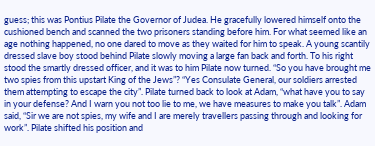guess; this was Pontius Pilate the Governor of Judea. He gracefully lowered himself onto the cushioned bench and scanned the two prisoners standing before him. For what seemed like an age nothing happened, no one dared to move as they waited for him to speak. A young scantily dressed slave boy stood behind Pilate slowly moving a large fan back and forth. To his right stood the smartly dressed officer, and it was to him Pilate now turned. “So you have brought me two spies from this upstart King of the Jews”? “Yes Consulate General, our soldiers arrested them attempting to escape the city”. Pilate turned back to look at Adam, “what have you to say in your defense? And I warn you not too lie to me, we have measures to make you talk”. Adam said, “Sir we are not spies, my wife and I are merely travellers passing through and looking for work”. Pilate shifted his position and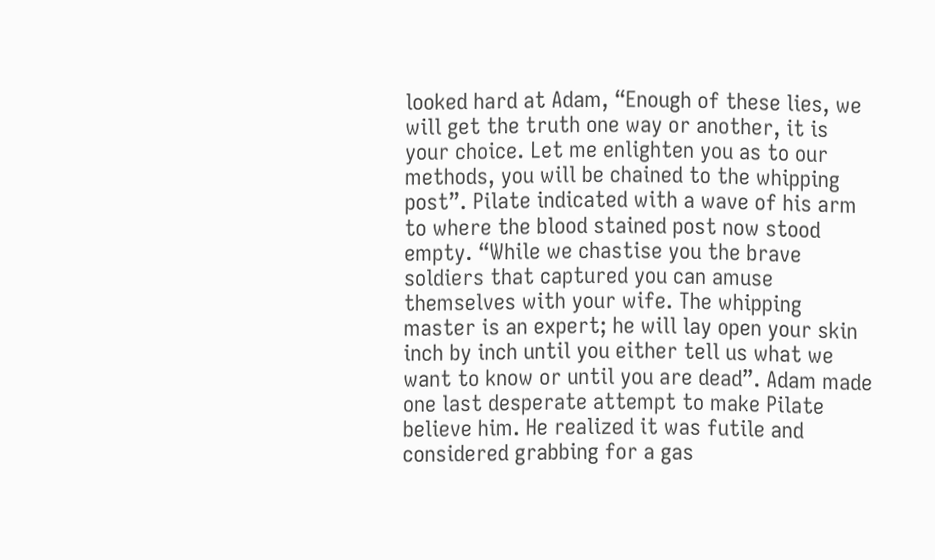looked hard at Adam, “Enough of these lies, we will get the truth one way or another, it is your choice. Let me enlighten you as to our methods, you will be chained to the whipping post”. Pilate indicated with a wave of his arm to where the blood stained post now stood empty. “While we chastise you the brave soldiers that captured you can amuse themselves with your wife. The whipping master is an expert; he will lay open your skin inch by inch until you either tell us what we want to know or until you are dead”. Adam made one last desperate attempt to make Pilate believe him. He realized it was futile and considered grabbing for a gas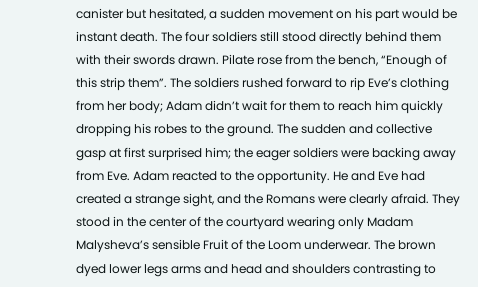canister but hesitated, a sudden movement on his part would be instant death. The four soldiers still stood directly behind them with their swords drawn. Pilate rose from the bench, “Enough of this strip them”. The soldiers rushed forward to rip Eve’s clothing from her body; Adam didn’t wait for them to reach him quickly dropping his robes to the ground. The sudden and collective gasp at first surprised him; the eager soldiers were backing away from Eve. Adam reacted to the opportunity. He and Eve had created a strange sight, and the Romans were clearly afraid. They stood in the center of the courtyard wearing only Madam Malysheva’s sensible Fruit of the Loom underwear. The brown dyed lower legs arms and head and shoulders contrasting to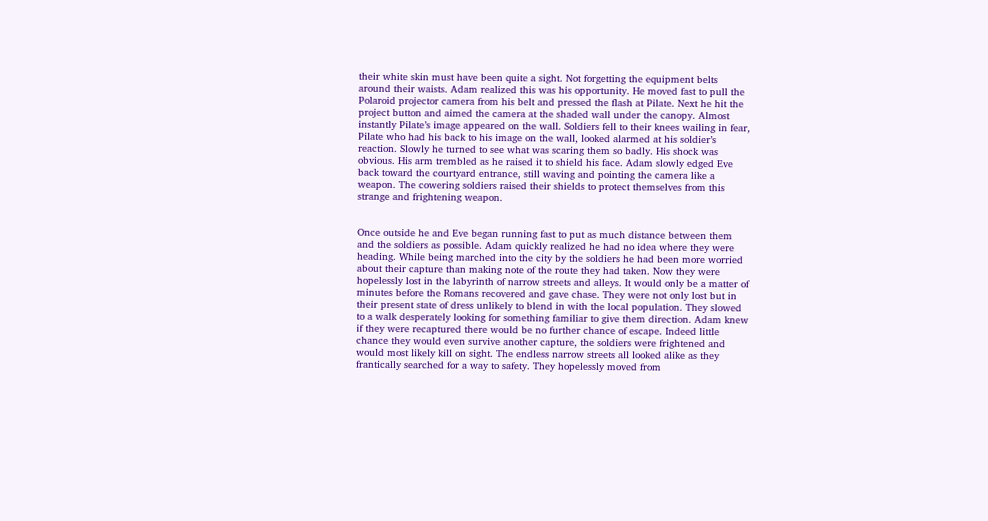their white skin must have been quite a sight. Not forgetting the equipment belts around their waists. Adam realized this was his opportunity. He moved fast to pull the Polaroid projector camera from his belt and pressed the flash at Pilate. Next he hit the project button and aimed the camera at the shaded wall under the canopy. Almost instantly Pilate’s image appeared on the wall. Soldiers fell to their knees wailing in fear, Pilate who had his back to his image on the wall, looked alarmed at his soldier’s reaction. Slowly he turned to see what was scaring them so badly. His shock was obvious. His arm trembled as he raised it to shield his face. Adam slowly edged Eve back toward the courtyard entrance, still waving and pointing the camera like a weapon. The cowering soldiers raised their shields to protect themselves from this strange and frightening weapon.


Once outside he and Eve began running fast to put as much distance between them and the soldiers as possible. Adam quickly realized he had no idea where they were heading. While being marched into the city by the soldiers he had been more worried about their capture than making note of the route they had taken. Now they were hopelessly lost in the labyrinth of narrow streets and alleys. It would only be a matter of minutes before the Romans recovered and gave chase. They were not only lost but in their present state of dress unlikely to blend in with the local population. They slowed to a walk desperately looking for something familiar to give them direction. Adam knew if they were recaptured there would be no further chance of escape. Indeed little chance they would even survive another capture, the soldiers were frightened and would most likely kill on sight. The endless narrow streets all looked alike as they frantically searched for a way to safety. They hopelessly moved from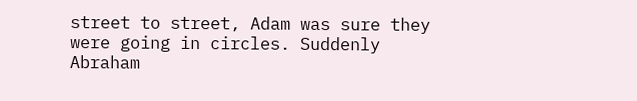street to street, Adam was sure they were going in circles. Suddenly Abraham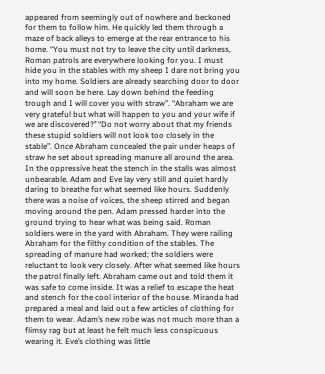appeared from seemingly out of nowhere and beckoned for them to follow him. He quickly led them through a maze of back alleys to emerge at the rear entrance to his home. “You must not try to leave the city until darkness, Roman patrols are everywhere looking for you. I must hide you in the stables with my sheep I dare not bring you into my home. Soldiers are already searching door to door and will soon be here. Lay down behind the feeding trough and I will cover you with straw”. “Abraham we are very grateful but what will happen to you and your wife if we are discovered?’’ “Do not worry about that my friends these stupid soldiers will not look too closely in the stable”. Once Abraham concealed the pair under heaps of straw he set about spreading manure all around the area. In the oppressive heat the stench in the stalls was almost unbearable. Adam and Eve lay very still and quiet hardly daring to breathe for what seemed like hours. Suddenly there was a noise of voices, the sheep stirred and began moving around the pen. Adam pressed harder into the ground trying to hear what was being said. Roman soldiers were in the yard with Abraham. They were railing Abraham for the filthy condition of the stables. The spreading of manure had worked; the soldiers were reluctant to look very closely. After what seemed like hours the patrol finally left. Abraham came out and told them it was safe to come inside. It was a relief to escape the heat and stench for the cool interior of the house. Miranda had prepared a meal and laid out a few articles of clothing for them to wear. Adam’s new robe was not much more than a flimsy rag but at least he felt much less conspicuous wearing it. Eve’s clothing was little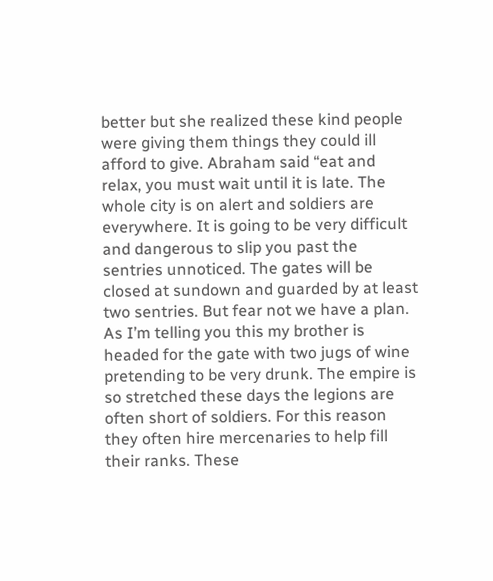better but she realized these kind people were giving them things they could ill afford to give. Abraham said “eat and relax, you must wait until it is late. The whole city is on alert and soldiers are everywhere. It is going to be very difficult and dangerous to slip you past the sentries unnoticed. The gates will be closed at sundown and guarded by at least two sentries. But fear not we have a plan. As I’m telling you this my brother is headed for the gate with two jugs of wine pretending to be very drunk. The empire is so stretched these days the legions are often short of soldiers. For this reason they often hire mercenaries to help fill their ranks. These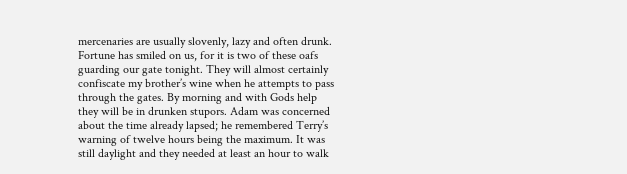mercenaries are usually slovenly, lazy and often drunk. Fortune has smiled on us, for it is two of these oafs guarding our gate tonight. They will almost certainly confiscate my brother’s wine when he attempts to pass through the gates. By morning and with Gods help they will be in drunken stupors. Adam was concerned about the time already lapsed; he remembered Terry’s warning of twelve hours being the maximum. It was still daylight and they needed at least an hour to walk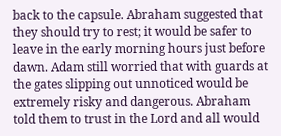back to the capsule. Abraham suggested that they should try to rest; it would be safer to leave in the early morning hours just before dawn. Adam still worried that with guards at the gates slipping out unnoticed would be extremely risky and dangerous. Abraham told them to trust in the Lord and all would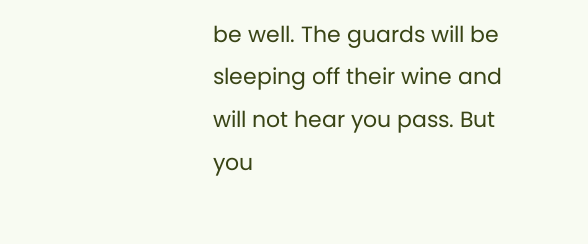be well. The guards will be sleeping off their wine and will not hear you pass. But you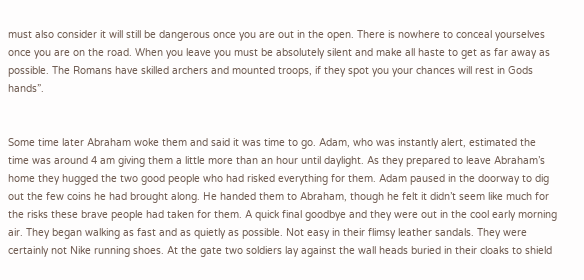must also consider it will still be dangerous once you are out in the open. There is nowhere to conceal yourselves once you are on the road. When you leave you must be absolutely silent and make all haste to get as far away as possible. The Romans have skilled archers and mounted troops, if they spot you your chances will rest in Gods hands”.


Some time later Abraham woke them and said it was time to go. Adam, who was instantly alert, estimated the time was around 4 am giving them a little more than an hour until daylight. As they prepared to leave Abraham’s home they hugged the two good people who had risked everything for them. Adam paused in the doorway to dig out the few coins he had brought along. He handed them to Abraham, though he felt it didn’t seem like much for the risks these brave people had taken for them. A quick final goodbye and they were out in the cool early morning air. They began walking as fast and as quietly as possible. Not easy in their flimsy leather sandals. They were certainly not Nike running shoes. At the gate two soldiers lay against the wall heads buried in their cloaks to shield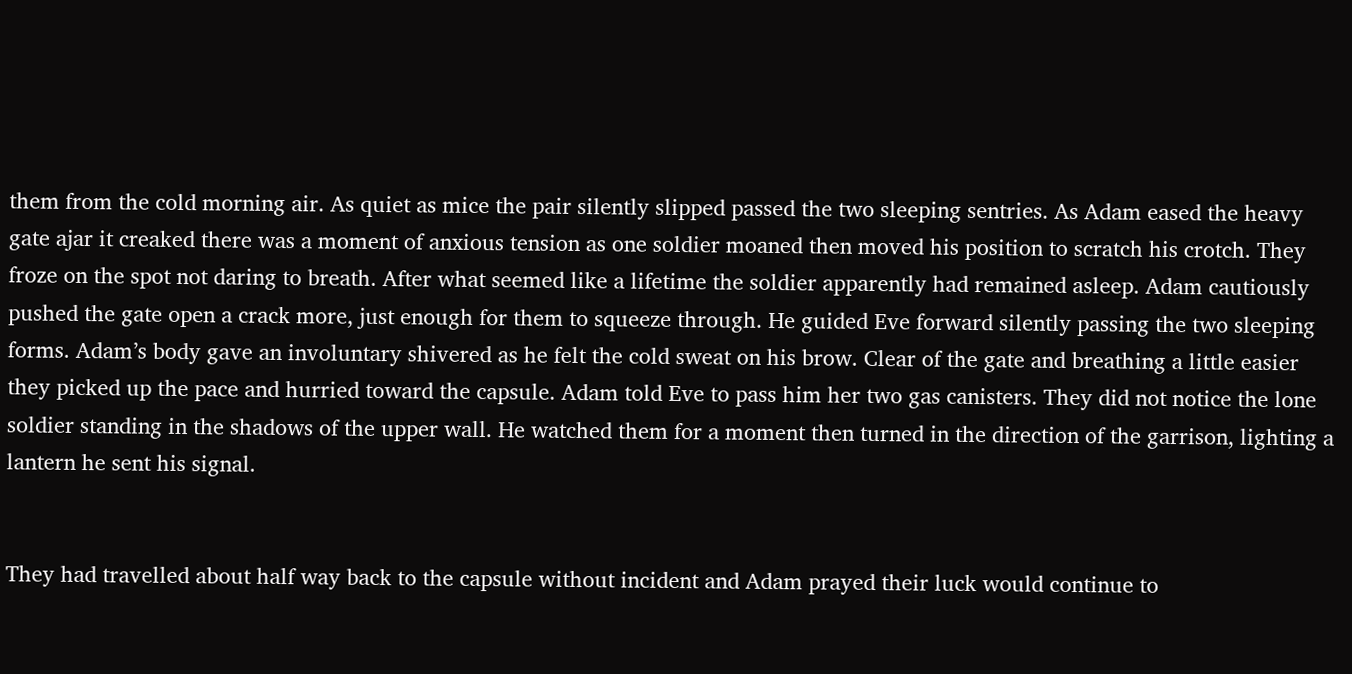them from the cold morning air. As quiet as mice the pair silently slipped passed the two sleeping sentries. As Adam eased the heavy gate ajar it creaked there was a moment of anxious tension as one soldier moaned then moved his position to scratch his crotch. They froze on the spot not daring to breath. After what seemed like a lifetime the soldier apparently had remained asleep. Adam cautiously pushed the gate open a crack more, just enough for them to squeeze through. He guided Eve forward silently passing the two sleeping forms. Adam’s body gave an involuntary shivered as he felt the cold sweat on his brow. Clear of the gate and breathing a little easier they picked up the pace and hurried toward the capsule. Adam told Eve to pass him her two gas canisters. They did not notice the lone soldier standing in the shadows of the upper wall. He watched them for a moment then turned in the direction of the garrison, lighting a lantern he sent his signal.


They had travelled about half way back to the capsule without incident and Adam prayed their luck would continue to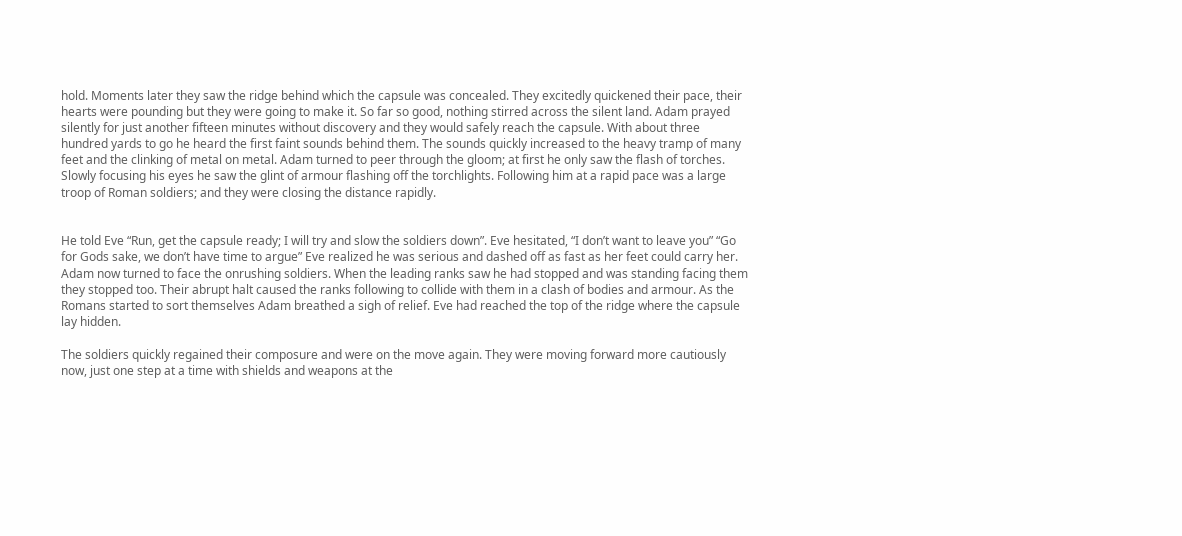hold. Moments later they saw the ridge behind which the capsule was concealed. They excitedly quickened their pace, their hearts were pounding but they were going to make it. So far so good, nothing stirred across the silent land. Adam prayed silently for just another fifteen minutes without discovery and they would safely reach the capsule. With about three hundred yards to go he heard the first faint sounds behind them. The sounds quickly increased to the heavy tramp of many feet and the clinking of metal on metal. Adam turned to peer through the gloom; at first he only saw the flash of torches. Slowly focusing his eyes he saw the glint of armour flashing off the torchlights. Following him at a rapid pace was a large troop of Roman soldiers; and they were closing the distance rapidly.


He told Eve “Run, get the capsule ready; I will try and slow the soldiers down”. Eve hesitated, “I don’t want to leave you” “Go for Gods sake, we don’t have time to argue” Eve realized he was serious and dashed off as fast as her feet could carry her. Adam now turned to face the onrushing soldiers. When the leading ranks saw he had stopped and was standing facing them they stopped too. Their abrupt halt caused the ranks following to collide with them in a clash of bodies and armour. As the Romans started to sort themselves Adam breathed a sigh of relief. Eve had reached the top of the ridge where the capsule lay hidden.

The soldiers quickly regained their composure and were on the move again. They were moving forward more cautiously now, just one step at a time with shields and weapons at the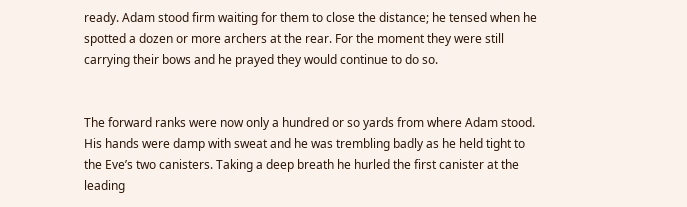ready. Adam stood firm waiting for them to close the distance; he tensed when he spotted a dozen or more archers at the rear. For the moment they were still carrying their bows and he prayed they would continue to do so.


The forward ranks were now only a hundred or so yards from where Adam stood. His hands were damp with sweat and he was trembling badly as he held tight to the Eve’s two canisters. Taking a deep breath he hurled the first canister at the leading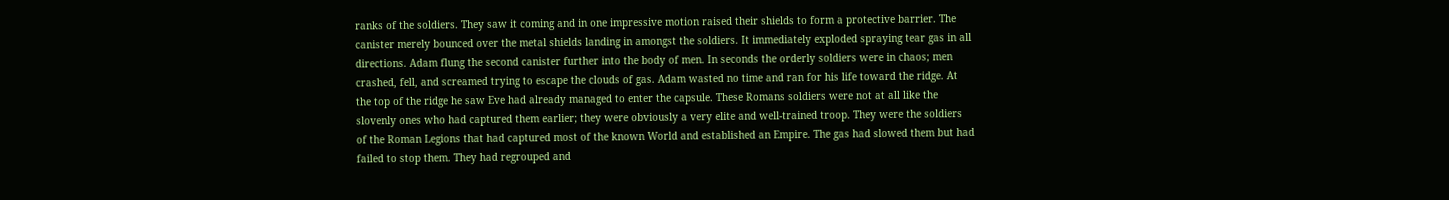ranks of the soldiers. They saw it coming and in one impressive motion raised their shields to form a protective barrier. The canister merely bounced over the metal shields landing in amongst the soldiers. It immediately exploded spraying tear gas in all directions. Adam flung the second canister further into the body of men. In seconds the orderly soldiers were in chaos; men crashed, fell, and screamed trying to escape the clouds of gas. Adam wasted no time and ran for his life toward the ridge. At the top of the ridge he saw Eve had already managed to enter the capsule. These Romans soldiers were not at all like the slovenly ones who had captured them earlier; they were obviously a very elite and well-trained troop. They were the soldiers of the Roman Legions that had captured most of the known World and established an Empire. The gas had slowed them but had failed to stop them. They had regrouped and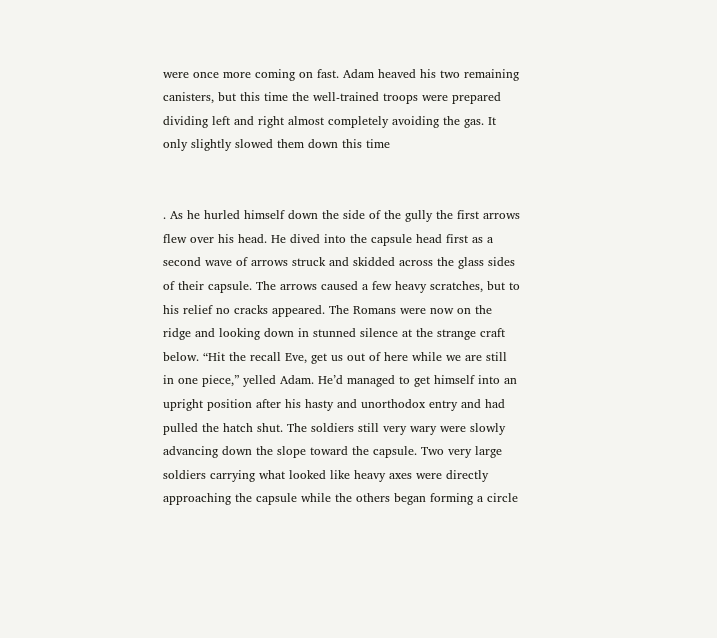were once more coming on fast. Adam heaved his two remaining canisters, but this time the well-trained troops were prepared dividing left and right almost completely avoiding the gas. It only slightly slowed them down this time


. As he hurled himself down the side of the gully the first arrows flew over his head. He dived into the capsule head first as a second wave of arrows struck and skidded across the glass sides of their capsule. The arrows caused a few heavy scratches, but to his relief no cracks appeared. The Romans were now on the ridge and looking down in stunned silence at the strange craft below. “Hit the recall Eve, get us out of here while we are still in one piece,” yelled Adam. He’d managed to get himself into an upright position after his hasty and unorthodox entry and had pulled the hatch shut. The soldiers still very wary were slowly advancing down the slope toward the capsule. Two very large soldiers carrying what looked like heavy axes were directly approaching the capsule while the others began forming a circle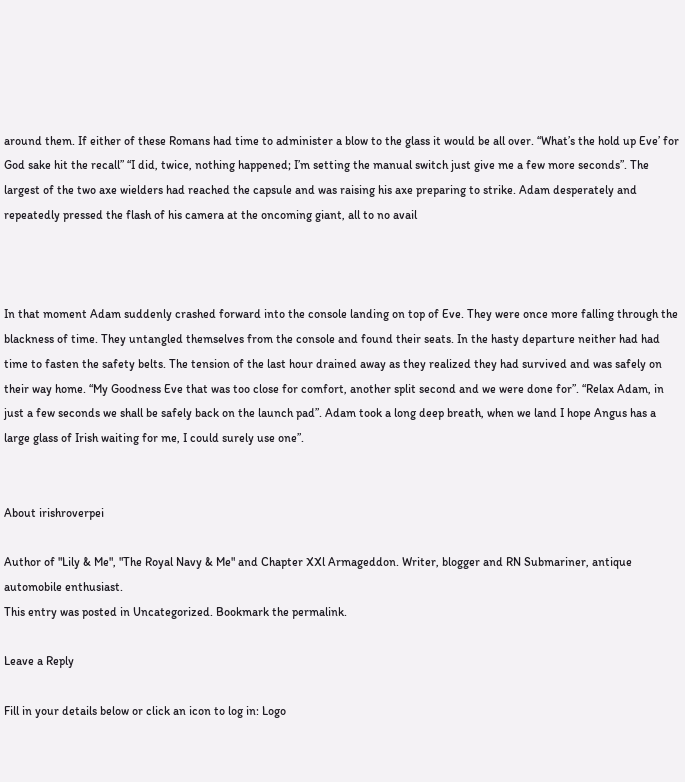around them. If either of these Romans had time to administer a blow to the glass it would be all over. “What’s the hold up Eve’ for God sake hit the recall” “I did, twice, nothing happened; I’m setting the manual switch just give me a few more seconds”. The largest of the two axe wielders had reached the capsule and was raising his axe preparing to strike. Adam desperately and repeatedly pressed the flash of his camera at the oncoming giant, all to no avail



In that moment Adam suddenly crashed forward into the console landing on top of Eve. They were once more falling through the blackness of time. They untangled themselves from the console and found their seats. In the hasty departure neither had had time to fasten the safety belts. The tension of the last hour drained away as they realized they had survived and was safely on their way home. “My Goodness Eve that was too close for comfort, another split second and we were done for”. “Relax Adam, in just a few seconds we shall be safely back on the launch pad”. Adam took a long deep breath, when we land I hope Angus has a large glass of Irish waiting for me, I could surely use one”.


About irishroverpei

Author of "Lily & Me", "The Royal Navy & Me" and Chapter XXl Armageddon. Writer, blogger and RN Submariner, antique automobile enthusiast.
This entry was posted in Uncategorized. Bookmark the permalink.

Leave a Reply

Fill in your details below or click an icon to log in: Logo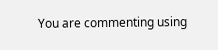You are commenting using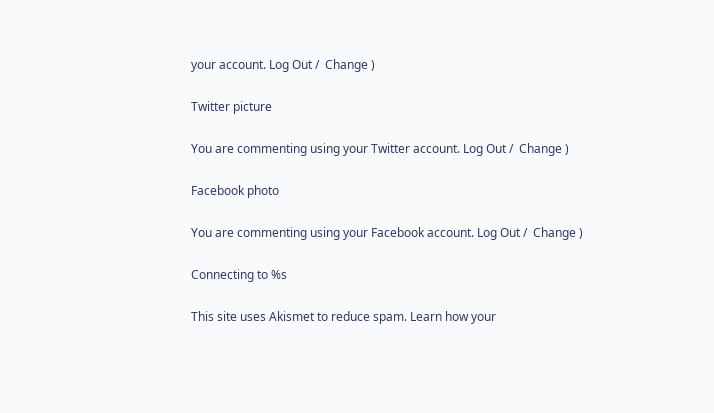your account. Log Out /  Change )

Twitter picture

You are commenting using your Twitter account. Log Out /  Change )

Facebook photo

You are commenting using your Facebook account. Log Out /  Change )

Connecting to %s

This site uses Akismet to reduce spam. Learn how your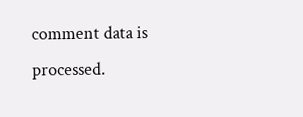comment data is processed.